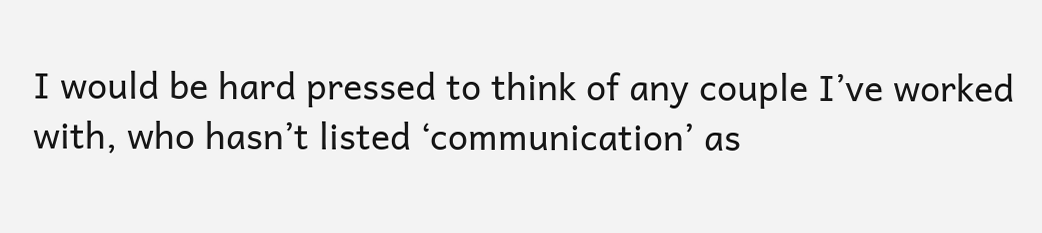I would be hard pressed to think of any couple I’ve worked with, who hasn’t listed ‘communication’ as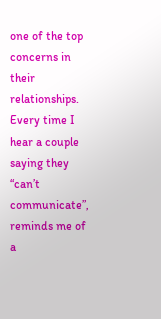one of the top concerns in their relationships. Every time I hear a couple saying they “can’t communicate”, reminds me of a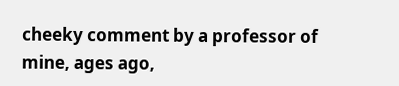cheeky comment by a professor of mine, ages ago,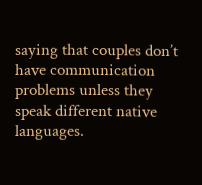saying that couples don’t have communication problems unless they speak different native languages.